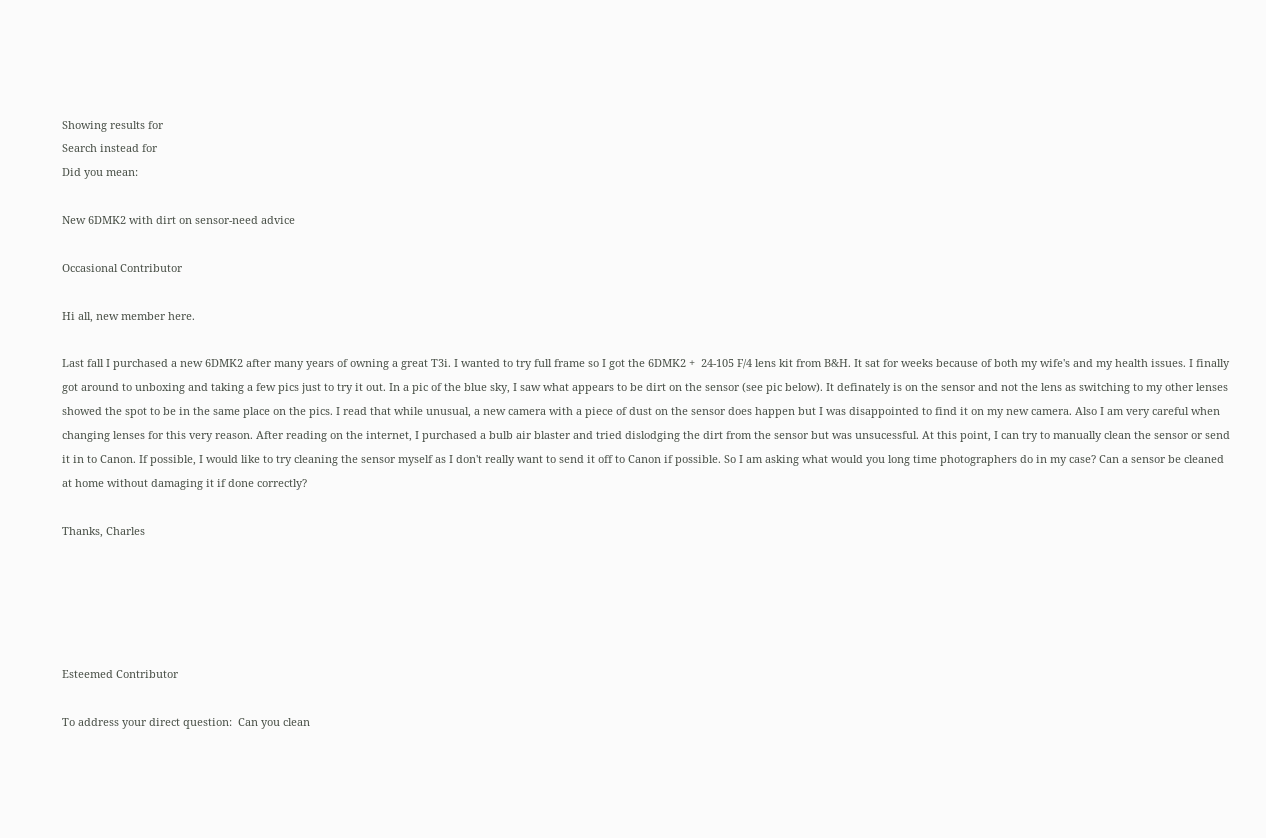Showing results for
Search instead for
Did you mean:

New 6DMK2 with dirt on sensor-need advice

Occasional Contributor

Hi all, new member here.

Last fall I purchased a new 6DMK2 after many years of owning a great T3i. I wanted to try full frame so I got the 6DMK2 +  24-105 F/4 lens kit from B&H. It sat for weeks because of both my wife's and my health issues. I finally got around to unboxing and taking a few pics just to try it out. In a pic of the blue sky, I saw what appears to be dirt on the sensor (see pic below). It definately is on the sensor and not the lens as switching to my other lenses showed the spot to be in the same place on the pics. I read that while unusual, a new camera with a piece of dust on the sensor does happen but I was disappointed to find it on my new camera. Also I am very careful when changing lenses for this very reason. After reading on the internet, I purchased a bulb air blaster and tried dislodging the dirt from the sensor but was unsucessful. At this point, I can try to manually clean the sensor or send it in to Canon. If possible, I would like to try cleaning the sensor myself as I don't really want to send it off to Canon if possible. So I am asking what would you long time photographers do in my case? Can a sensor be cleaned at home without damaging it if done correctly?

Thanks, Charles





Esteemed Contributor

To address your direct question:  Can you clean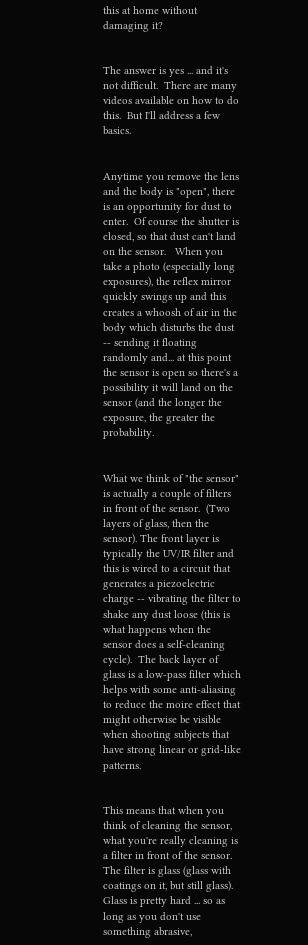this at home without damaging it?


The answer is yes ... and it's not difficult.  There are many videos available on how to do this.  But I'll address a few basics.


Anytime you remove the lens and the body is "open", there is an opportunity for dust to enter.  Of course the shutter is closed, so that dust can't land on the sensor.   When you take a photo (especially long exposures), the reflex mirror quickly swings up and this creates a whoosh of air in the body which disturbs the dust -- sending it floating randomly and... at this point the sensor is open so there's a possibility it will land on the sensor (and the longer the exposure, the greater the probability.


What we think of "the sensor" is actually a couple of filters in front of the sensor.  (Two layers of glass, then the sensor). The front layer is typically the UV/IR filter and this is wired to a circuit that generates a piezoelectric charge -- vibrating the filter to shake any dust loose (this is what happens when the sensor does a self-cleaning cycle).  The back layer of glass is a low-pass filter which helps with some anti-aliasing to reduce the moire effect that might otherwise be visible when shooting subjects that have strong linear or grid-like patterns.


This means that when you think of cleaning the sensor, what you're really cleaning is a filter in front of the sensor.  The filter is glass (glass with coatings on it, but still glass).  Glass is pretty hard ... so as long as you don't use something abrasive,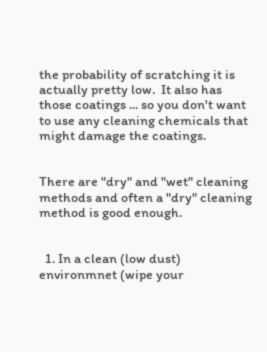the probability of scratching it is actually pretty low.  It also has those coatings ... so you don't want to use any cleaning chemicals that might damage the coatings.


There are "dry" and "wet" cleaning methods and often a "dry" cleaning method is good enough.


  1. In a clean (low dust) environmnet (wipe your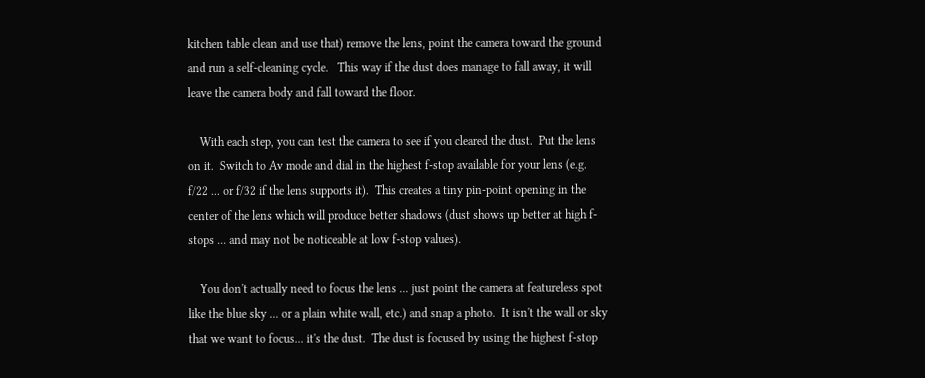kitchen table clean and use that) remove the lens, point the camera toward the ground and run a self-cleaning cycle.   This way if the dust does manage to fall away, it will leave the camera body and fall toward the floor.

    With each step, you can test the camera to see if you cleared the dust.  Put the lens on it.  Switch to Av mode and dial in the highest f-stop available for your lens (e.g. f/22 ... or f/32 if the lens supports it).  This creates a tiny pin-point opening in the center of the lens which will produce better shadows (dust shows up better at high f-stops ... and may not be noticeable at low f-stop values).

    You don't actually need to focus the lens ... just point the camera at featureless spot like the blue sky ... or a plain white wall, etc.) and snap a photo.  It isn't the wall or sky that we want to focus... it's the dust.  The dust is focused by using the highest f-stop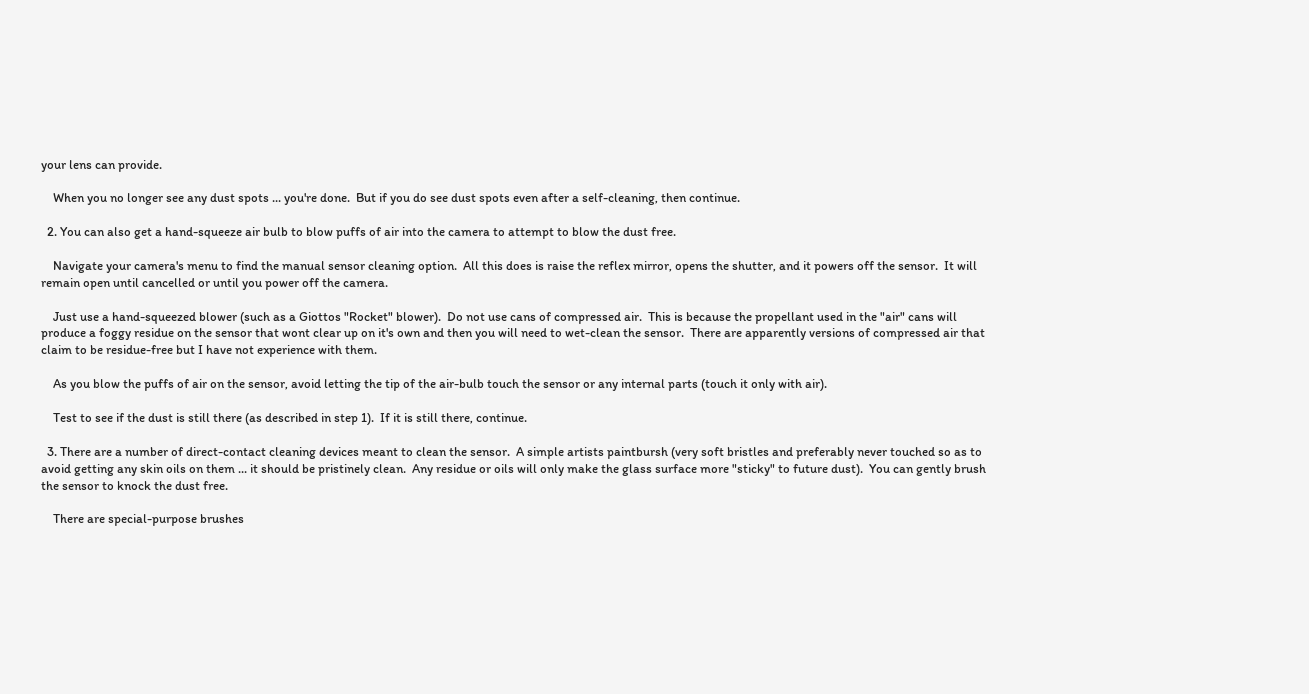your lens can provide.

    When you no longer see any dust spots ... you're done.  But if you do see dust spots even after a self-cleaning, then continue.

  2. You can also get a hand-squeeze air bulb to blow puffs of air into the camera to attempt to blow the dust free.

    Navigate your camera's menu to find the manual sensor cleaning option.  All this does is raise the reflex mirror, opens the shutter, and it powers off the sensor.  It will remain open until cancelled or until you power off the camera.

    Just use a hand-squeezed blower (such as a Giottos "Rocket" blower).  Do not use cans of compressed air.  This is because the propellant used in the "air" cans will produce a foggy residue on the sensor that wont clear up on it's own and then you will need to wet-clean the sensor.  There are apparently versions of compressed air that claim to be residue-free but I have not experience with them.

    As you blow the puffs of air on the sensor, avoid letting the tip of the air-bulb touch the sensor or any internal parts (touch it only with air).

    Test to see if the dust is still there (as described in step 1).  If it is still there, continue.

  3. There are a number of direct-contact cleaning devices meant to clean the sensor.  A simple artists paintbursh (very soft bristles and preferably never touched so as to avoid getting any skin oils on them ... it should be pristinely clean.  Any residue or oils will only make the glass surface more "sticky" to future dust).  You can gently brush the sensor to knock the dust free.

    There are special-purpose brushes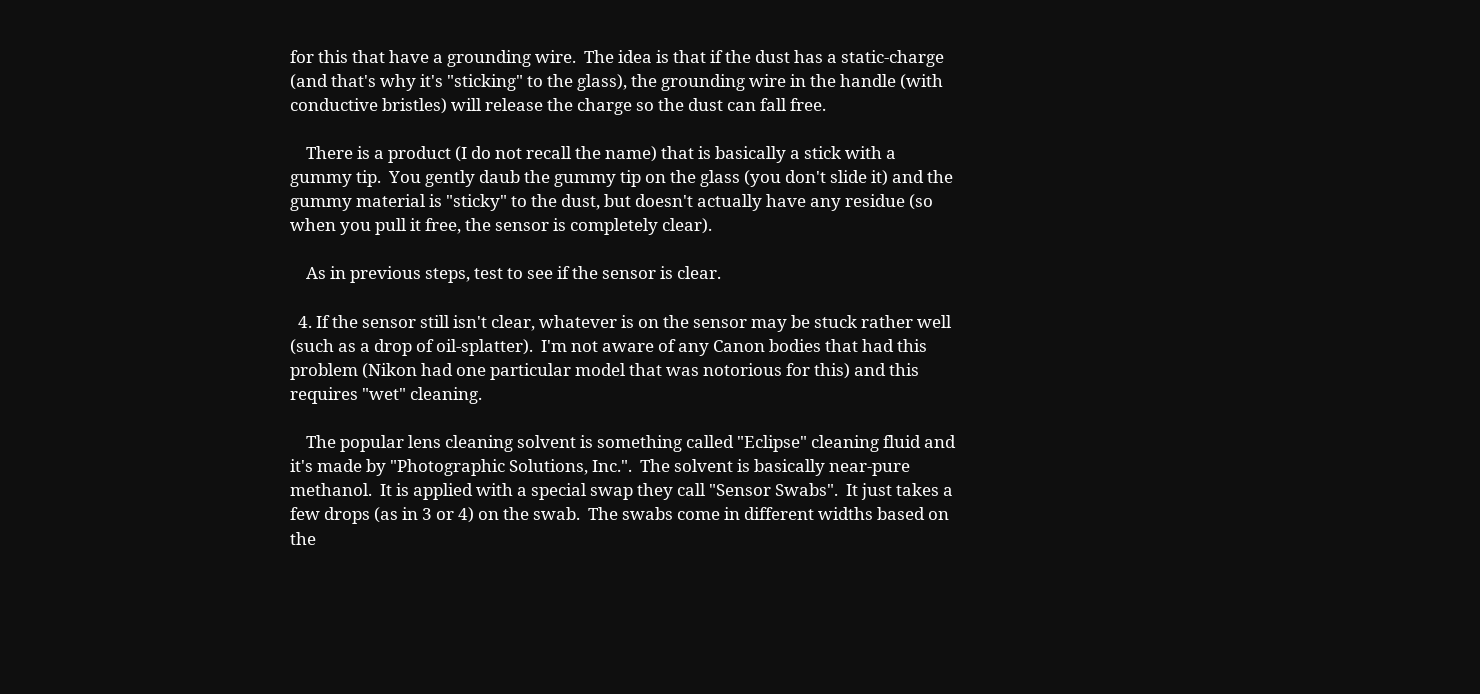for this that have a grounding wire.  The idea is that if the dust has a static-charge (and that's why it's "sticking" to the glass), the grounding wire in the handle (with conductive bristles) will release the charge so the dust can fall free.

    There is a product (I do not recall the name) that is basically a stick with a gummy tip.  You gently daub the gummy tip on the glass (you don't slide it) and the gummy material is "sticky" to the dust, but doesn't actually have any residue (so when you pull it free, the sensor is completely clear).

    As in previous steps, test to see if the sensor is clear.

  4. If the sensor still isn't clear, whatever is on the sensor may be stuck rather well (such as a drop of oil-splatter).  I'm not aware of any Canon bodies that had this problem (Nikon had one particular model that was notorious for this) and this requires "wet" cleaning.

    The popular lens cleaning solvent is something called "Eclipse" cleaning fluid and it's made by "Photographic Solutions, Inc.".  The solvent is basically near-pure methanol.  It is applied with a special swap they call "Sensor Swabs".  It just takes a few drops (as in 3 or 4) on the swab.  The swabs come in different widths based on the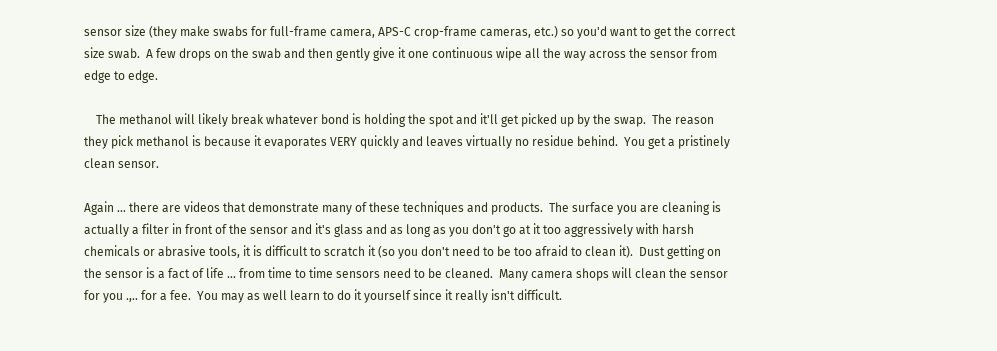sensor size (they make swabs for full-frame camera, APS-C crop-frame cameras, etc.) so you'd want to get the correct size swab.  A few drops on the swab and then gently give it one continuous wipe all the way across the sensor from edge to edge.

    The methanol will likely break whatever bond is holding the spot and it'll get picked up by the swap.  The reason they pick methanol is because it evaporates VERY quickly and leaves virtually no residue behind.  You get a pristinely clean sensor.

Again ... there are videos that demonstrate many of these techniques and products.  The surface you are cleaning is actually a filter in front of the sensor and it's glass and as long as you don't go at it too aggressively with harsh chemicals or abrasive tools, it is difficult to scratch it (so you don't need to be too afraid to clean it).  Dust getting on the sensor is a fact of life ... from time to time sensors need to be cleaned.  Many camera shops will clean the sensor for you .,.. for a fee.  You may as well learn to do it yourself since it really isn't difficult.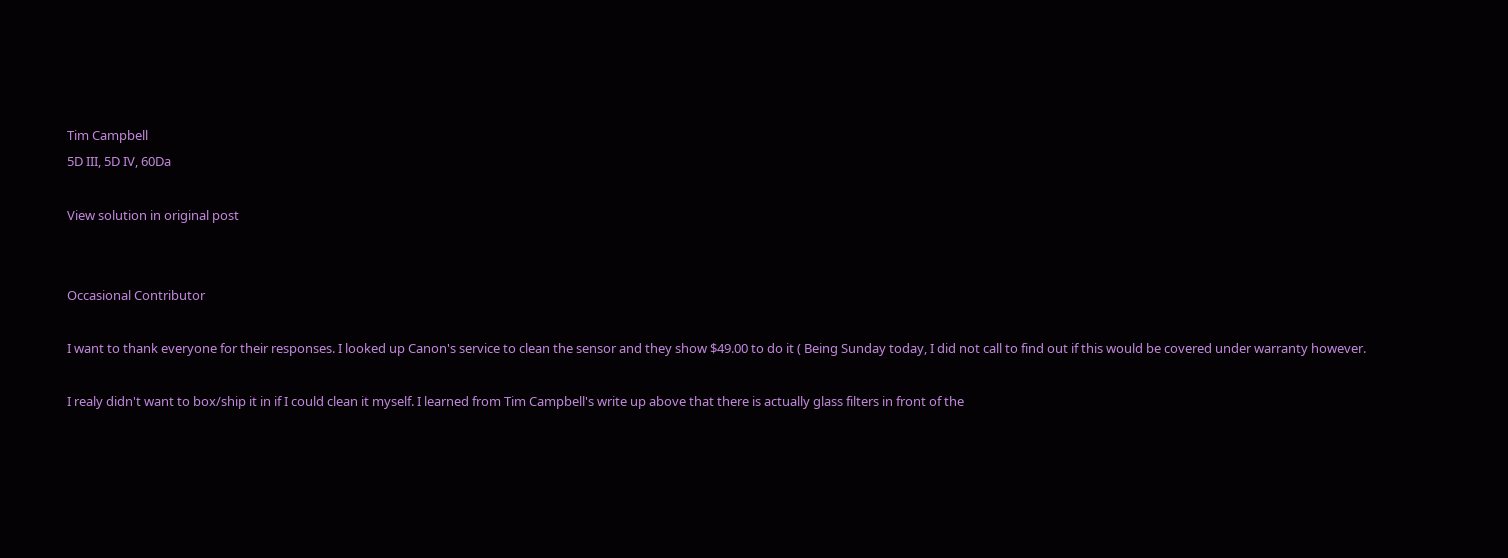Tim Campbell
5D III, 5D IV, 60Da

View solution in original post


Occasional Contributor

I want to thank everyone for their responses. I looked up Canon's service to clean the sensor and they show $49.00 to do it ( Being Sunday today, I did not call to find out if this would be covered under warranty however.

I realy didn't want to box/ship it in if I could clean it myself. I learned from Tim Campbell's write up above that there is actually glass filters in front of the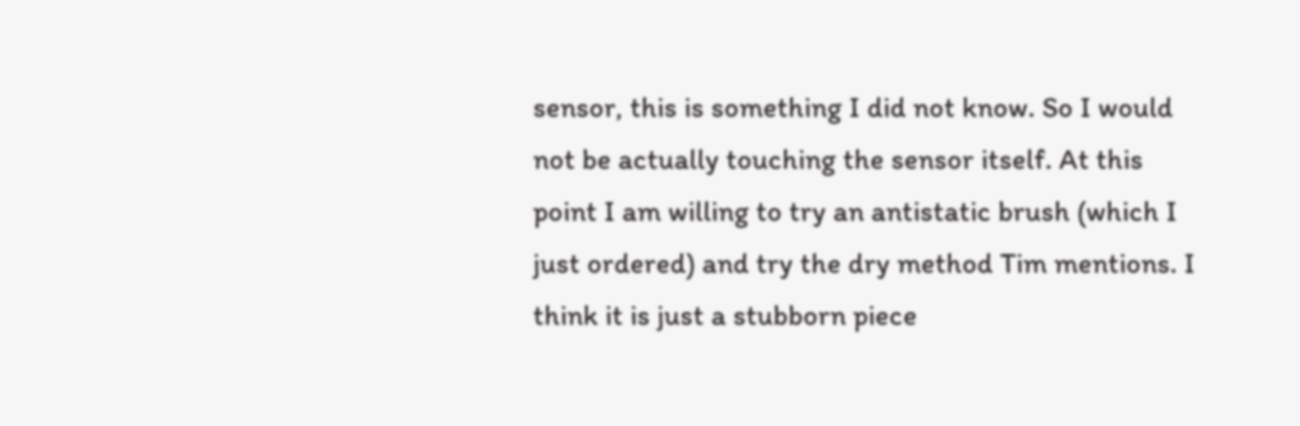sensor, this is something I did not know. So I would not be actually touching the sensor itself. At this point I am willing to try an antistatic brush (which I just ordered) and try the dry method Tim mentions. I think it is just a stubborn piece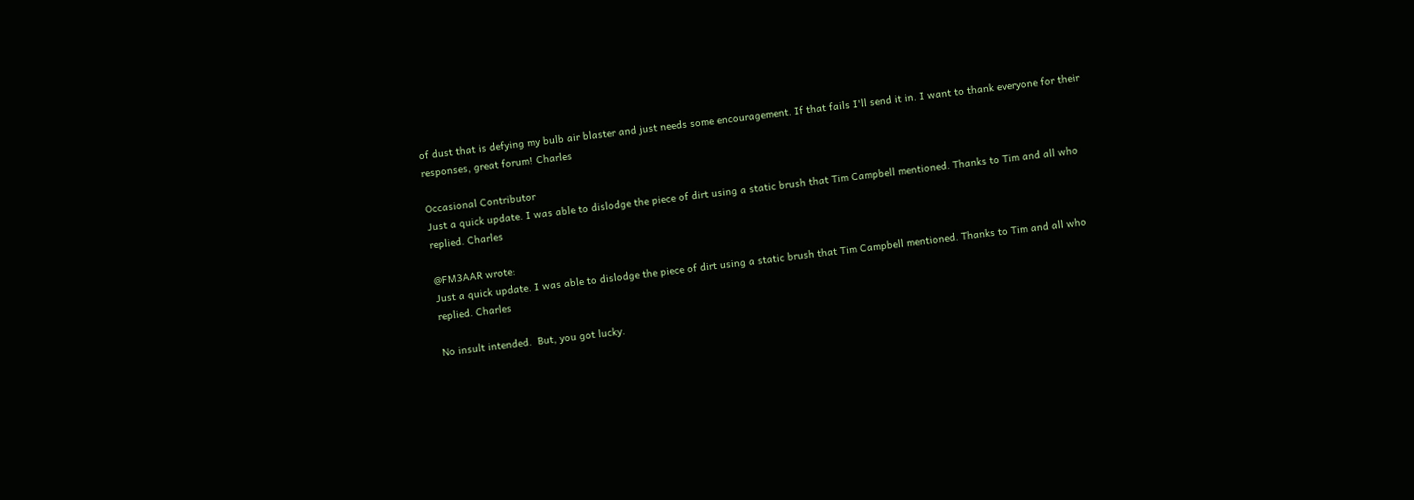of dust that is defying my bulb air blaster and just needs some encouragement. If that fails I'll send it in. I want to thank everyone for their responses, great forum! Charles

Occasional Contributor
Just a quick update. I was able to dislodge the piece of dirt using a static brush that Tim Campbell mentioned. Thanks to Tim and all who replied. Charles

@FM3AAR wrote:
Just a quick update. I was able to dislodge the piece of dirt using a static brush that Tim Campbell mentioned. Thanks to Tim and all who replied. Charles

No insult intended.  But, you got lucky.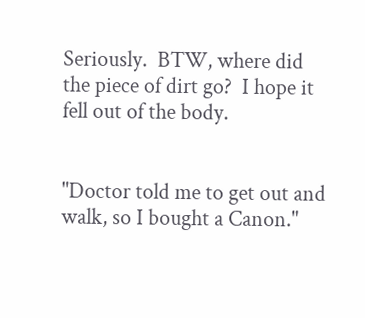Seriously.  BTW, where did the piece of dirt go?  I hope it fell out of the body.


"Doctor told me to get out and walk, so I bought a Canon."